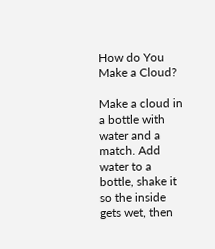How do You Make a Cloud?

Make a cloud in a bottle with water and a match. Add water to a bottle, shake it so the inside gets wet, then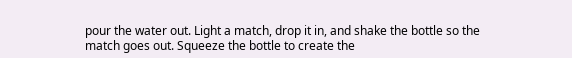pour the water out. Light a match, drop it in, and shake the bottle so the match goes out. Squeeze the bottle to create the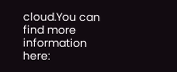cloud.You can find more information here: